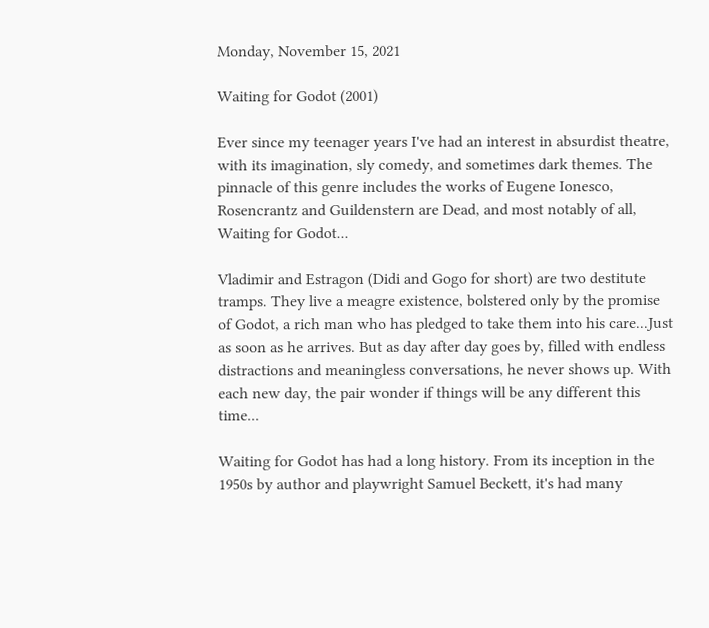Monday, November 15, 2021

Waiting for Godot (2001)

Ever since my teenager years I've had an interest in absurdist theatre, with its imagination, sly comedy, and sometimes dark themes. The pinnacle of this genre includes the works of Eugene Ionesco, Rosencrantz and Guildenstern are Dead, and most notably of all, Waiting for Godot...

Vladimir and Estragon (Didi and Gogo for short) are two destitute tramps. They live a meagre existence, bolstered only by the promise of Godot, a rich man who has pledged to take them into his care...Just as soon as he arrives. But as day after day goes by, filled with endless distractions and meaningless conversations, he never shows up. With each new day, the pair wonder if things will be any different this time...

Waiting for Godot has had a long history. From its inception in the 1950s by author and playwright Samuel Beckett, it's had many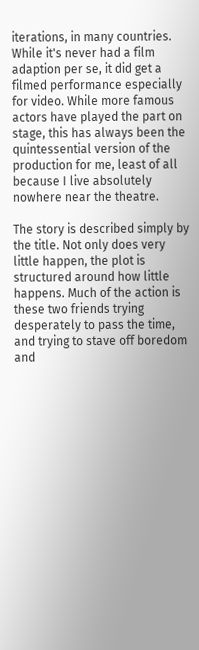iterations, in many countries. While it's never had a film adaption per se, it did get a filmed performance especially for video. While more famous actors have played the part on stage, this has always been the quintessential version of the production for me, least of all because I live absolutely nowhere near the theatre.

The story is described simply by the title. Not only does very little happen, the plot is structured around how little happens. Much of the action is these two friends trying desperately to pass the time, and trying to stave off boredom and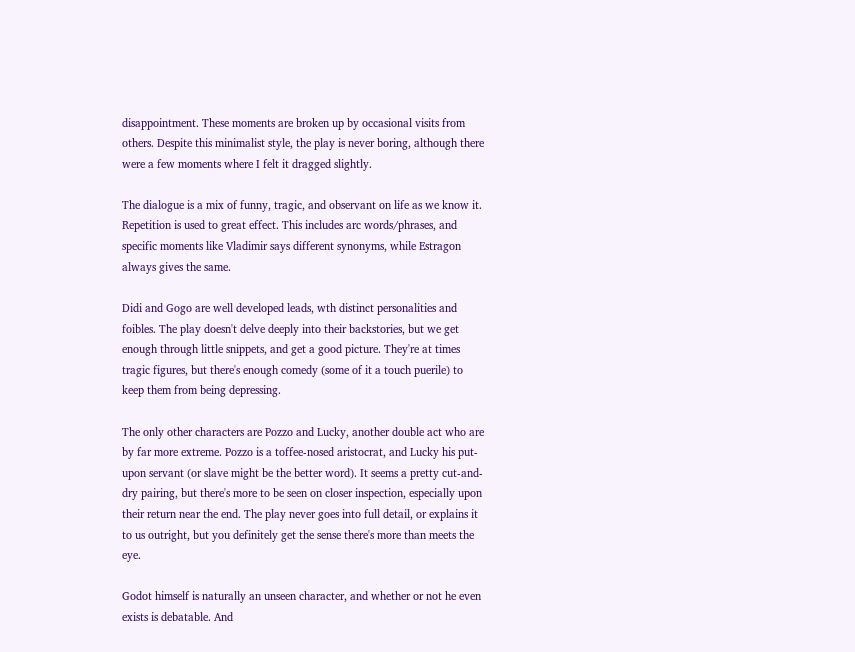disappointment. These moments are broken up by occasional visits from others. Despite this minimalist style, the play is never boring, although there were a few moments where I felt it dragged slightly.

The dialogue is a mix of funny, tragic, and observant on life as we know it. Repetition is used to great effect. This includes arc words/phrases, and specific moments like Vladimir says different synonyms, while Estragon always gives the same.

Didi and Gogo are well developed leads, wth distinct personalities and foibles. The play doesn't delve deeply into their backstories, but we get enough through little snippets, and get a good picture. They're at times tragic figures, but there's enough comedy (some of it a touch puerile) to keep them from being depressing.

The only other characters are Pozzo and Lucky, another double act who are by far more extreme. Pozzo is a toffee-nosed aristocrat, and Lucky his put-upon servant (or slave might be the better word). It seems a pretty cut-and-dry pairing, but there's more to be seen on closer inspection, especially upon their return near the end. The play never goes into full detail, or explains it to us outright, but you definitely get the sense there's more than meets the eye.

Godot himself is naturally an unseen character, and whether or not he even exists is debatable. And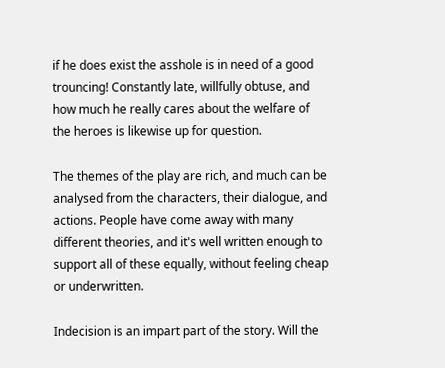if he does exist the asshole is in need of a good trouncing! Constantly late, willfully obtuse, and how much he really cares about the welfare of the heroes is likewise up for question.

The themes of the play are rich, and much can be analysed from the characters, their dialogue, and actions. People have come away with many different theories, and it's well written enough to support all of these equally, without feeling cheap or underwritten.

Indecision is an impart part of the story. Will the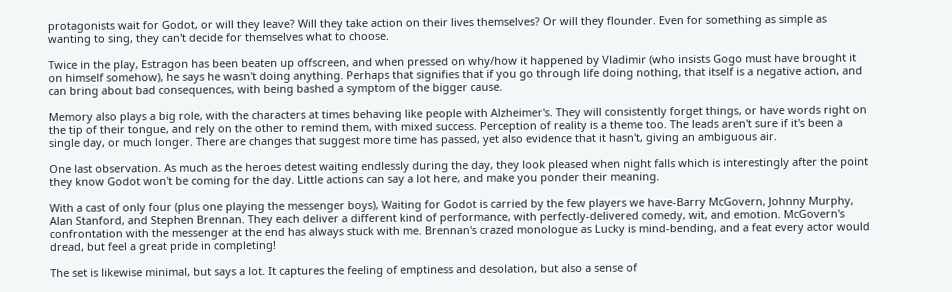protagonists wait for Godot, or will they leave? Will they take action on their lives themselves? Or will they flounder. Even for something as simple as wanting to sing, they can't decide for themselves what to choose.

Twice in the play, Estragon has been beaten up offscreen, and when pressed on why/how it happened by Vladimir (who insists Gogo must have brought it on himself somehow), he says he wasn't doing anything. Perhaps that signifies that if you go through life doing nothing, that itself is a negative action, and can bring about bad consequences, with being bashed a symptom of the bigger cause.

Memory also plays a big role, with the characters at times behaving like people with Alzheimer's. They will consistently forget things, or have words right on the tip of their tongue, and rely on the other to remind them, with mixed success. Perception of reality is a theme too. The leads aren't sure if it's been a single day, or much longer. There are changes that suggest more time has passed, yet also evidence that it hasn't, giving an ambiguous air.

One last observation. As much as the heroes detest waiting endlessly during the day, they look pleased when night falls which is interestingly after the point they know Godot won't be coming for the day. Little actions can say a lot here, and make you ponder their meaning.

With a cast of only four (plus one playing the messenger boys), Waiting for Godot is carried by the few players we have-Barry McGovern, Johnny Murphy, Alan Stanford, and Stephen Brennan. They each deliver a different kind of performance, with perfectly-delivered comedy, wit, and emotion. McGovern's confrontation with the messenger at the end has always stuck with me. Brennan's crazed monologue as Lucky is mind-bending, and a feat every actor would dread, but feel a great pride in completing!

The set is likewise minimal, but says a lot. It captures the feeling of emptiness and desolation, but also a sense of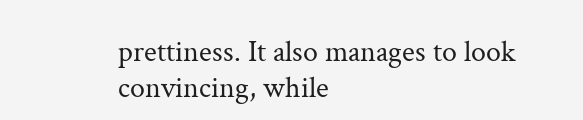prettiness. It also manages to look convincing, while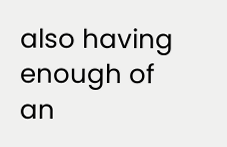also having enough of an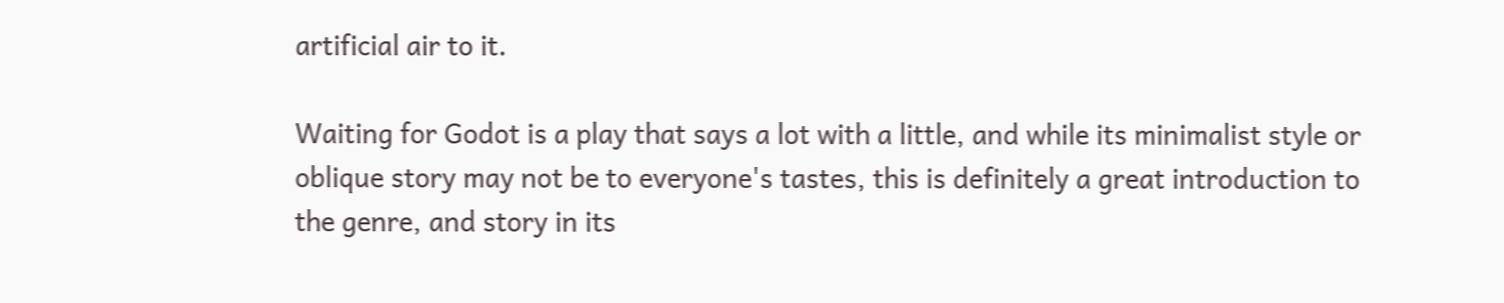artificial air to it.

Waiting for Godot is a play that says a lot with a little, and while its minimalist style or oblique story may not be to everyone's tastes, this is definitely a great introduction to the genre, and story in its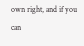own right, and if you can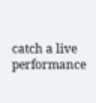catch a live performance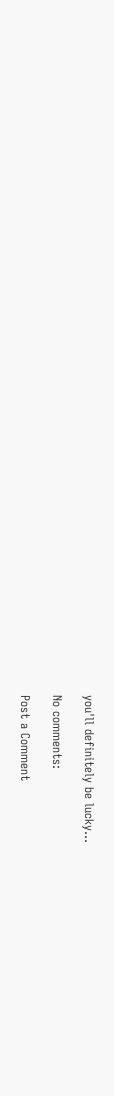you'll definitely be lucky...

No comments:

Post a Comment